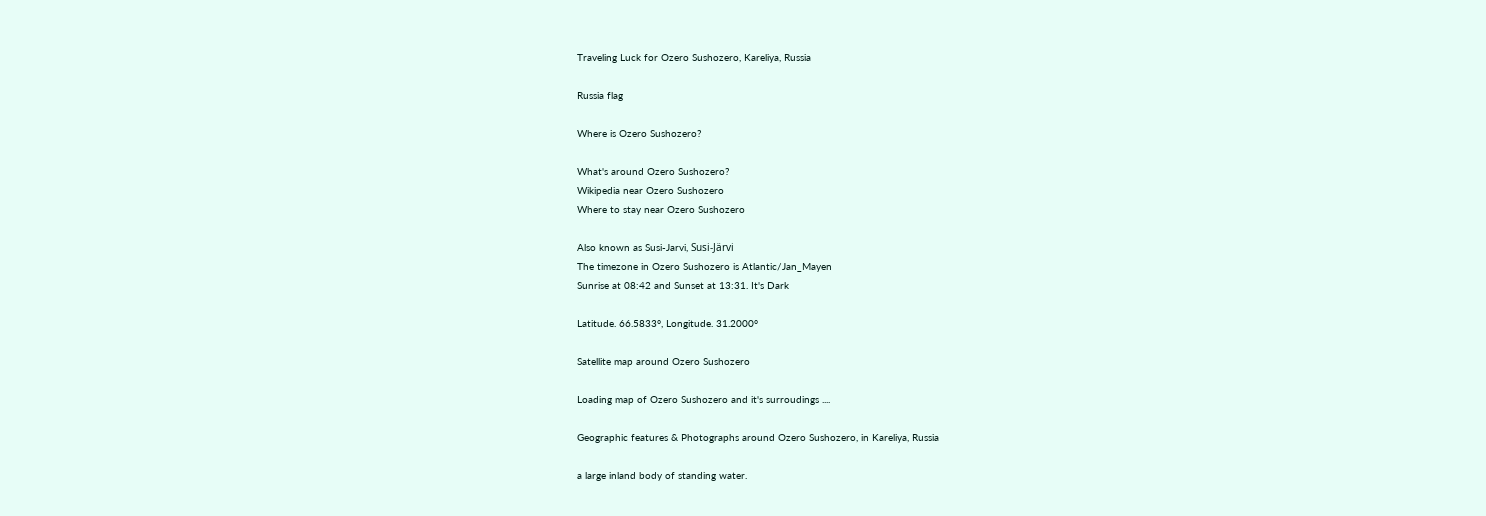Traveling Luck for Ozero Sushozero, Kareliya, Russia

Russia flag

Where is Ozero Sushozero?

What's around Ozero Sushozero?
Wikipedia near Ozero Sushozero
Where to stay near Ozero Sushozero

Also known as Susi-Jarvi, Susi-Järvi
The timezone in Ozero Sushozero is Atlantic/Jan_Mayen
Sunrise at 08:42 and Sunset at 13:31. It's Dark

Latitude. 66.5833°, Longitude. 31.2000°

Satellite map around Ozero Sushozero

Loading map of Ozero Sushozero and it's surroudings ....

Geographic features & Photographs around Ozero Sushozero, in Kareliya, Russia

a large inland body of standing water.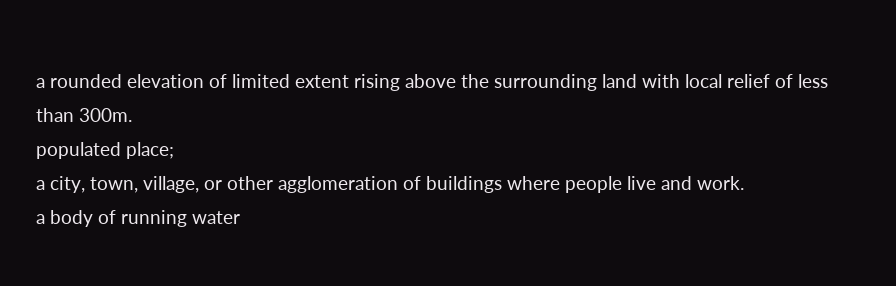a rounded elevation of limited extent rising above the surrounding land with local relief of less than 300m.
populated place;
a city, town, village, or other agglomeration of buildings where people live and work.
a body of running water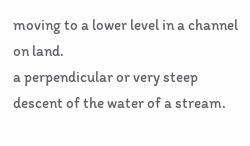moving to a lower level in a channel on land.
a perpendicular or very steep descent of the water of a stream.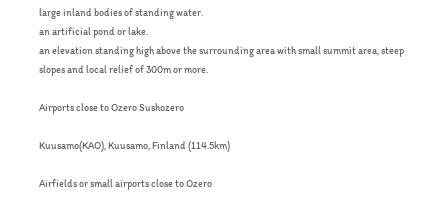large inland bodies of standing water.
an artificial pond or lake.
an elevation standing high above the surrounding area with small summit area, steep slopes and local relief of 300m or more.

Airports close to Ozero Sushozero

Kuusamo(KAO), Kuusamo, Finland (114.5km)

Airfields or small airports close to Ozero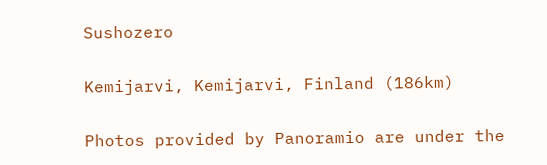Sushozero

Kemijarvi, Kemijarvi, Finland (186km)

Photos provided by Panoramio are under the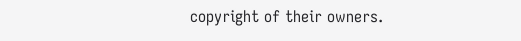copyright of their owners.